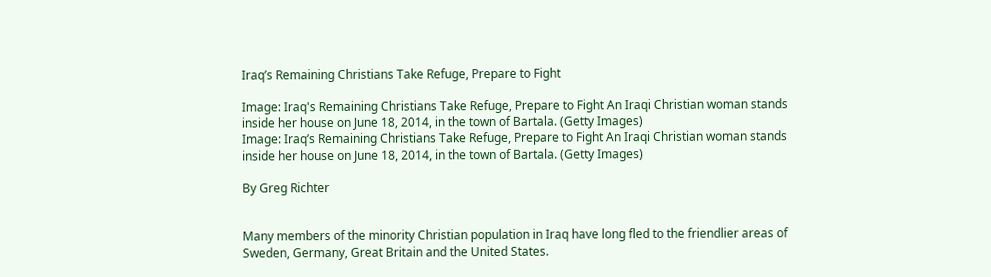Iraq’s Remaining Christians Take Refuge, Prepare to Fight

Image: Iraq's Remaining Christians Take Refuge, Prepare to Fight An Iraqi Christian woman stands inside her house on June 18, 2014, in the town of Bartala. (Getty Images)
Image: Iraq’s Remaining Christians Take Refuge, Prepare to Fight An Iraqi Christian woman stands inside her house on June 18, 2014, in the town of Bartala. (Getty Images)

By Greg Richter


Many members of the minority Christian population in Iraq have long fled to the friendlier areas of Sweden, Germany, Great Britain and the United States.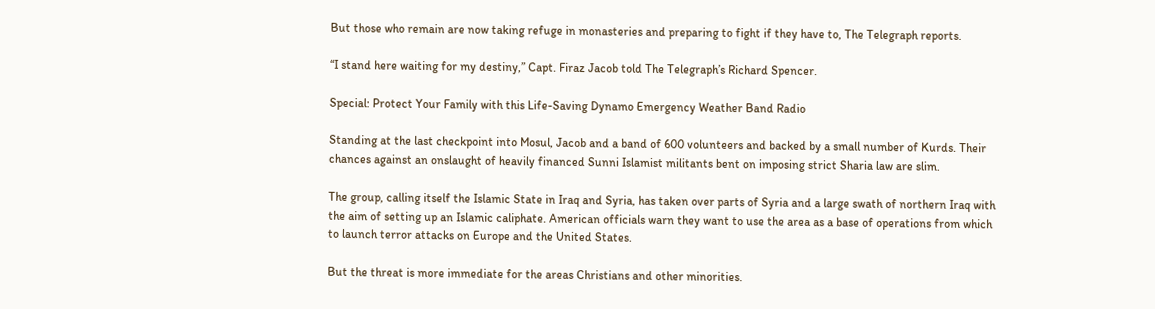But those who remain are now taking refuge in monasteries and preparing to fight if they have to, The Telegraph reports.

“I stand here waiting for my destiny,” Capt. Firaz Jacob told The Telegraph’s Richard Spencer.

Special: Protect Your Family with this Life-Saving Dynamo Emergency Weather Band Radio

Standing at the last checkpoint into Mosul, Jacob and a band of 600 volunteers and backed by a small number of Kurds. Their chances against an onslaught of heavily financed Sunni Islamist militants bent on imposing strict Sharia law are slim.

The group, calling itself the Islamic State in Iraq and Syria, has taken over parts of Syria and a large swath of northern Iraq with the aim of setting up an Islamic caliphate. American officials warn they want to use the area as a base of operations from which to launch terror attacks on Europe and the United States.

But the threat is more immediate for the areas Christians and other minorities.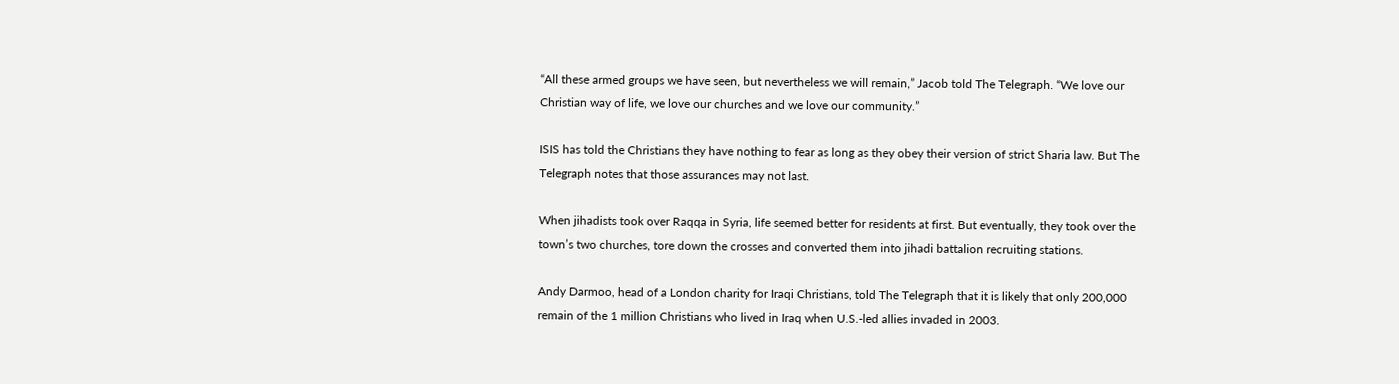“All these armed groups we have seen, but nevertheless we will remain,” Jacob told The Telegraph. “We love our Christian way of life, we love our churches and we love our community.”

ISIS has told the Christians they have nothing to fear as long as they obey their version of strict Sharia law. But The Telegraph notes that those assurances may not last.

When jihadists took over Raqqa in Syria, life seemed better for residents at first. But eventually, they took over the town’s two churches, tore down the crosses and converted them into jihadi battalion recruiting stations.

Andy Darmoo, head of a London charity for Iraqi Christians, told The Telegraph that it is likely that only 200,000 remain of the 1 million Christians who lived in Iraq when U.S.-led allies invaded in 2003.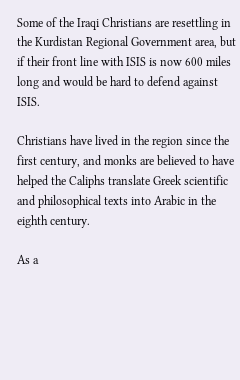Some of the Iraqi Christians are resettling in the Kurdistan Regional Government area, but if their front line with ISIS is now 600 miles long and would be hard to defend against ISIS.

Christians have lived in the region since the first century, and monks are believed to have helped the Caliphs translate Greek scientific and philosophical texts into Arabic in the eighth century.

As a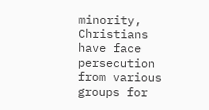minority, Christians have face persecution from various groups for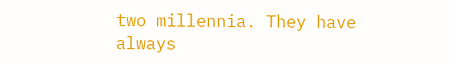two millennia. They have always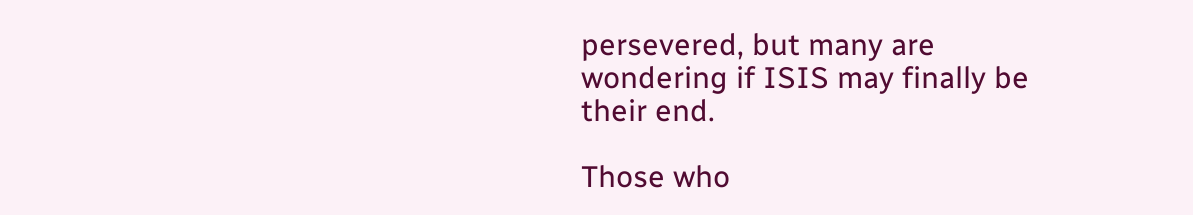persevered, but many are wondering if ISIS may finally be their end.

Those who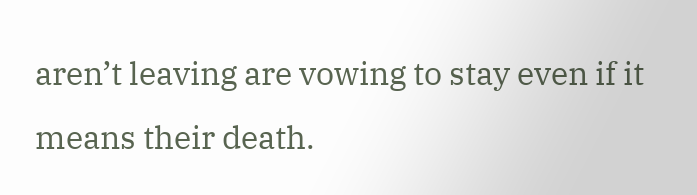aren’t leaving are vowing to stay even if it means their death.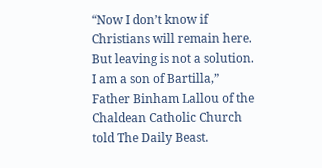“Now I don’t know if Christians will remain here. But leaving is not a solution. I am a son of Bartilla,” Father Binham Lallou of the Chaldean Catholic Church told The Daily Beast.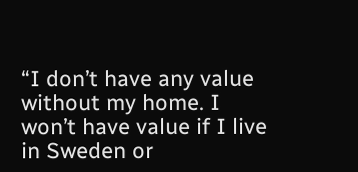“I don’t have any value without my home. I won’t have value if I live in Sweden or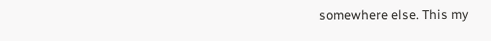somewhere else. This my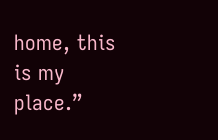home, this is my place.”